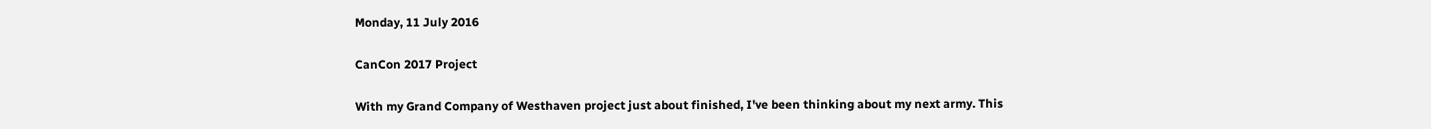Monday, 11 July 2016

CanCon 2017 Project

With my Grand Company of Westhaven project just about finished, I've been thinking about my next army. This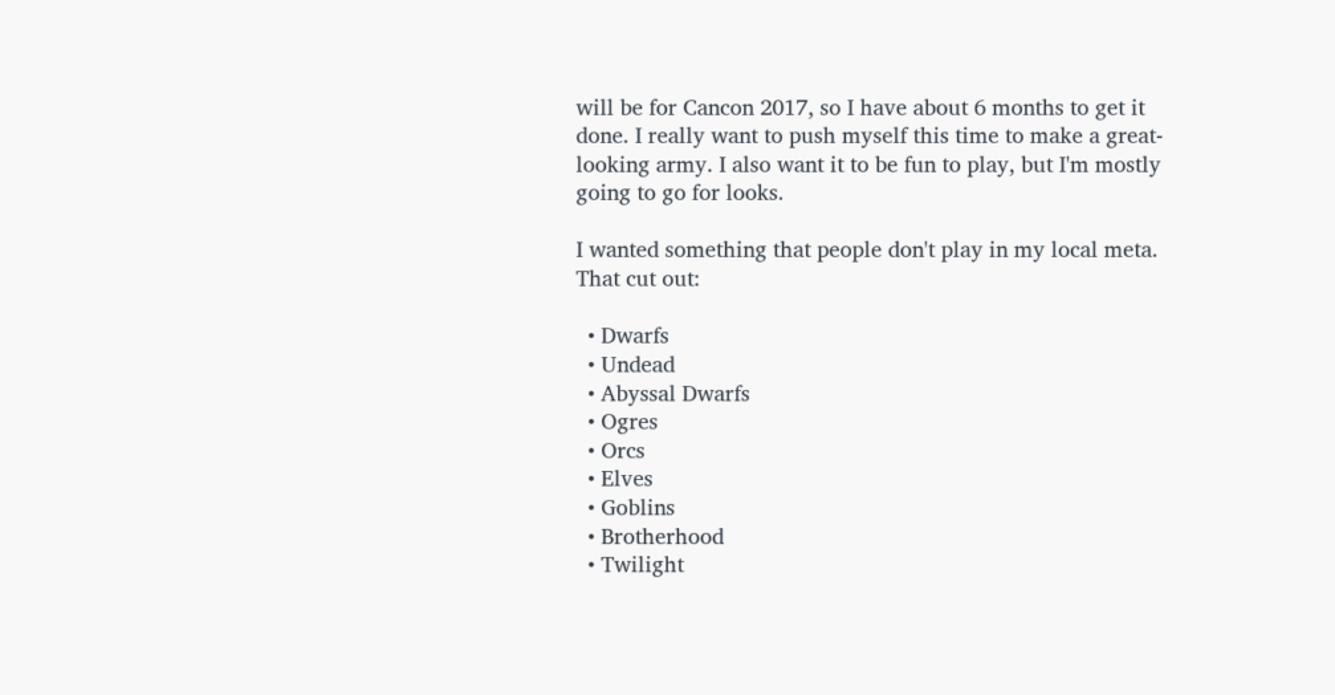will be for Cancon 2017, so I have about 6 months to get it done. I really want to push myself this time to make a great-looking army. I also want it to be fun to play, but I'm mostly going to go for looks.

I wanted something that people don't play in my local meta. That cut out:

  • Dwarfs
  • Undead
  • Abyssal Dwarfs
  • Ogres
  • Orcs
  • Elves
  • Goblins
  • Brotherhood
  • Twilight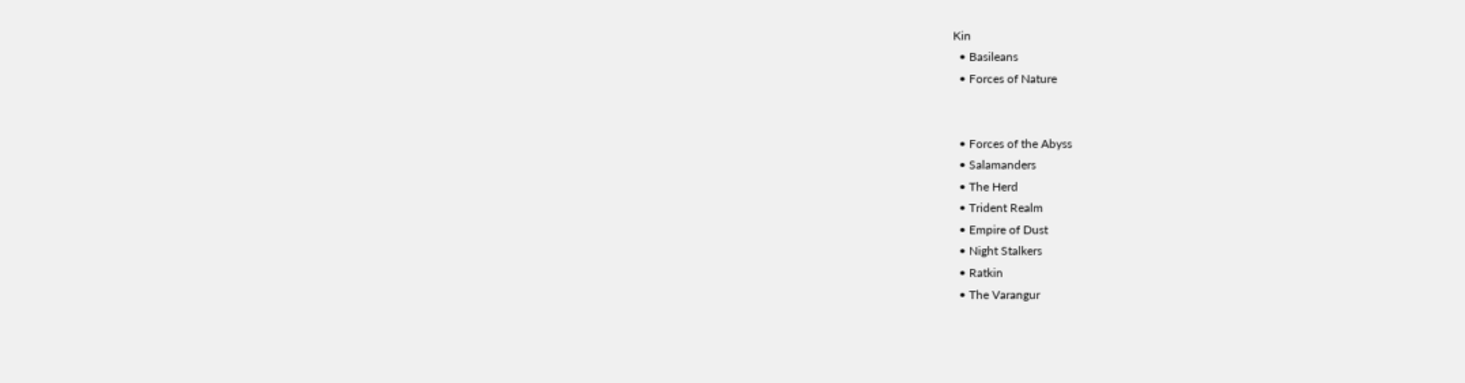Kin
  • Basileans
  • Forces of Nature


  • Forces of the Abyss
  • Salamanders
  • The Herd
  • Trident Realm
  • Empire of Dust
  • Night Stalkers
  • Ratkin
  • The Varangur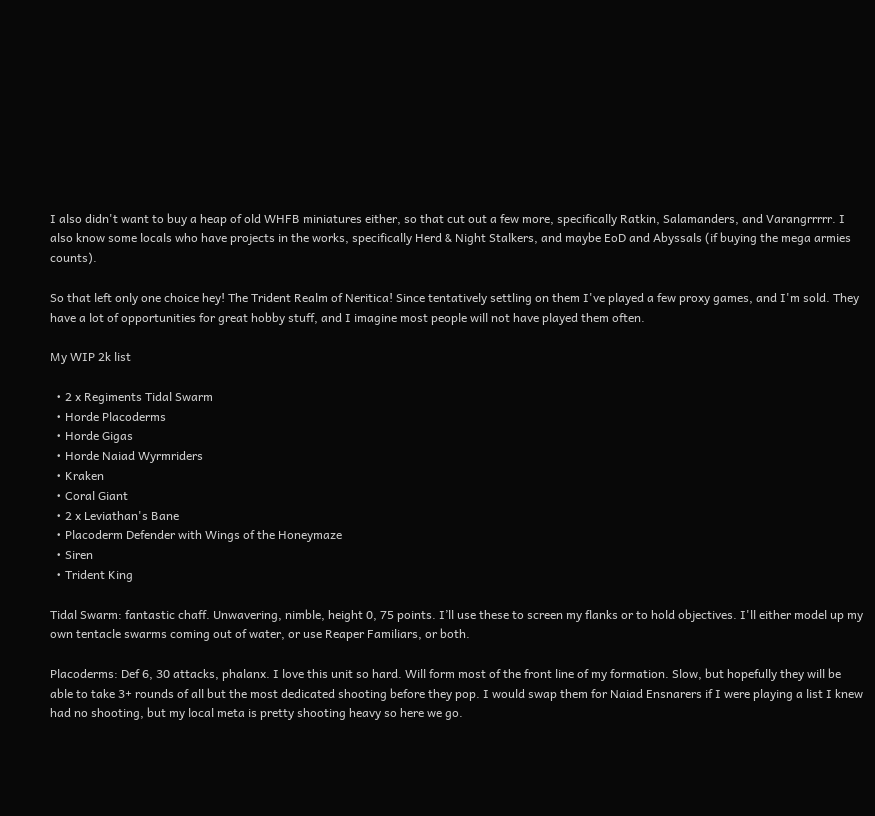I also didn't want to buy a heap of old WHFB miniatures either, so that cut out a few more, specifically Ratkin, Salamanders, and Varangrrrrr. I also know some locals who have projects in the works, specifically Herd & Night Stalkers, and maybe EoD and Abyssals (if buying the mega armies counts).

So that left only one choice hey! The Trident Realm of Neritica! Since tentatively settling on them I've played a few proxy games, and I'm sold. They have a lot of opportunities for great hobby stuff, and I imagine most people will not have played them often.

My WIP 2k list

  • 2 x Regiments Tidal Swarm
  • Horde Placoderms
  • Horde Gigas
  • Horde Naiad Wyrmriders
  • Kraken
  • Coral Giant
  • 2 x Leviathan's Bane
  • Placoderm Defender with Wings of the Honeymaze
  • Siren
  • Trident King

Tidal Swarm: fantastic chaff. Unwavering, nimble, height 0, 75 points. I’ll use these to screen my flanks or to hold objectives. I'll either model up my own tentacle swarms coming out of water, or use Reaper Familiars, or both.

Placoderms: Def 6, 30 attacks, phalanx. I love this unit so hard. Will form most of the front line of my formation. Slow, but hopefully they will be able to take 3+ rounds of all but the most dedicated shooting before they pop. I would swap them for Naiad Ensnarers if I were playing a list I knew had no shooting, but my local meta is pretty shooting heavy so here we go.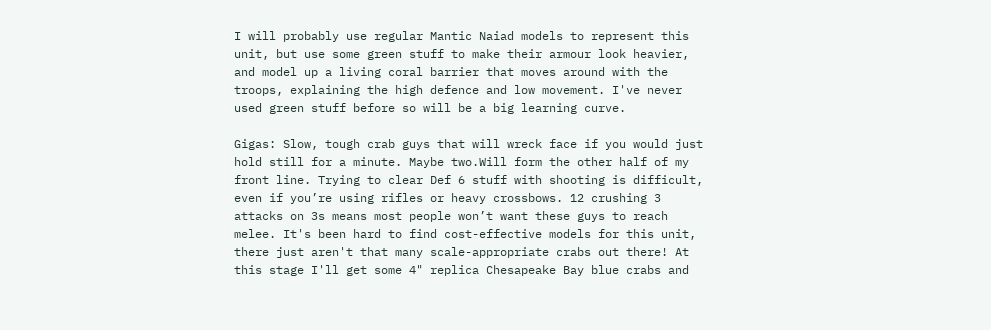I will probably use regular Mantic Naiad models to represent this unit, but use some green stuff to make their armour look heavier, and model up a living coral barrier that moves around with the troops, explaining the high defence and low movement. I've never used green stuff before so will be a big learning curve.

Gigas: Slow, tough crab guys that will wreck face if you would just hold still for a minute. Maybe two.Will form the other half of my front line. Trying to clear Def 6 stuff with shooting is difficult, even if you’re using rifles or heavy crossbows. 12 crushing 3 attacks on 3s means most people won’t want these guys to reach melee. It's been hard to find cost-effective models for this unit, there just aren't that many scale-appropriate crabs out there! At this stage I'll get some 4" replica Chesapeake Bay blue crabs and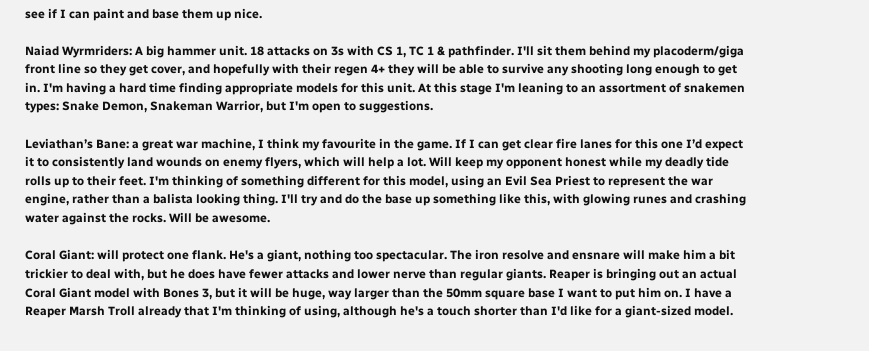see if I can paint and base them up nice.

Naiad Wyrmriders: A big hammer unit. 18 attacks on 3s with CS 1, TC 1 & pathfinder. I'll sit them behind my placoderm/giga front line so they get cover, and hopefully with their regen 4+ they will be able to survive any shooting long enough to get in. I'm having a hard time finding appropriate models for this unit. At this stage I'm leaning to an assortment of snakemen types: Snake Demon, Snakeman Warrior, but I'm open to suggestions.

Leviathan’s Bane: a great war machine, I think my favourite in the game. If I can get clear fire lanes for this one I’d expect it to consistently land wounds on enemy flyers, which will help a lot. Will keep my opponent honest while my deadly tide rolls up to their feet. I'm thinking of something different for this model, using an Evil Sea Priest to represent the war engine, rather than a balista looking thing. I'll try and do the base up something like this, with glowing runes and crashing water against the rocks. Will be awesome.

Coral Giant: will protect one flank. He's a giant, nothing too spectacular. The iron resolve and ensnare will make him a bit trickier to deal with, but he does have fewer attacks and lower nerve than regular giants. Reaper is bringing out an actual Coral Giant model with Bones 3, but it will be huge, way larger than the 50mm square base I want to put him on. I have a Reaper Marsh Troll already that I'm thinking of using, although he's a touch shorter than I'd like for a giant-sized model.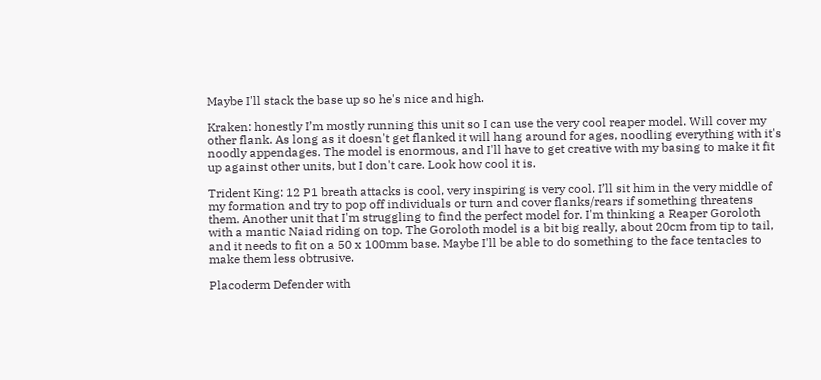Maybe I'll stack the base up so he's nice and high.

Kraken: honestly I’m mostly running this unit so I can use the very cool reaper model. Will cover my other flank. As long as it doesn't get flanked it will hang around for ages, noodling everything with it's noodly appendages. The model is enormous, and I'll have to get creative with my basing to make it fit up against other units, but I don't care. Look how cool it is.

Trident King: 12 P1 breath attacks is cool, very inspiring is very cool. I’ll sit him in the very middle of my formation and try to pop off individuals or turn and cover flanks/rears if something threatens them. Another unit that I'm struggling to find the perfect model for. I'm thinking a Reaper Goroloth with a mantic Naiad riding on top. The Goroloth model is a bit big really, about 20cm from tip to tail, and it needs to fit on a 50 x 100mm base. Maybe I'll be able to do something to the face tentacles to make them less obtrusive.

Placoderm Defender with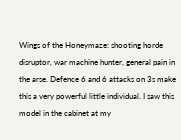Wings of the Honeymaze: shooting horde disruptor, war machine hunter, general pain in the arse. Defence 6 and 6 attacks on 3s make this a very powerful little individual. I saw this model in the cabinet at my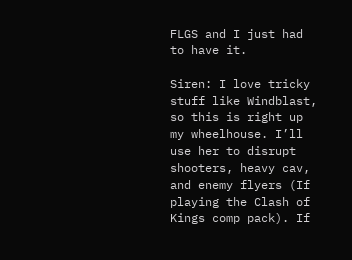FLGS and I just had to have it.

Siren: I love tricky stuff like Windblast, so this is right up my wheelhouse. I’ll use her to disrupt shooters, heavy cav, and enemy flyers (If playing the Clash of Kings comp pack). If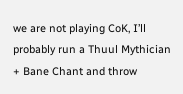we are not playing CoK, I’ll probably run a Thuul Mythician + Bane Chant and throw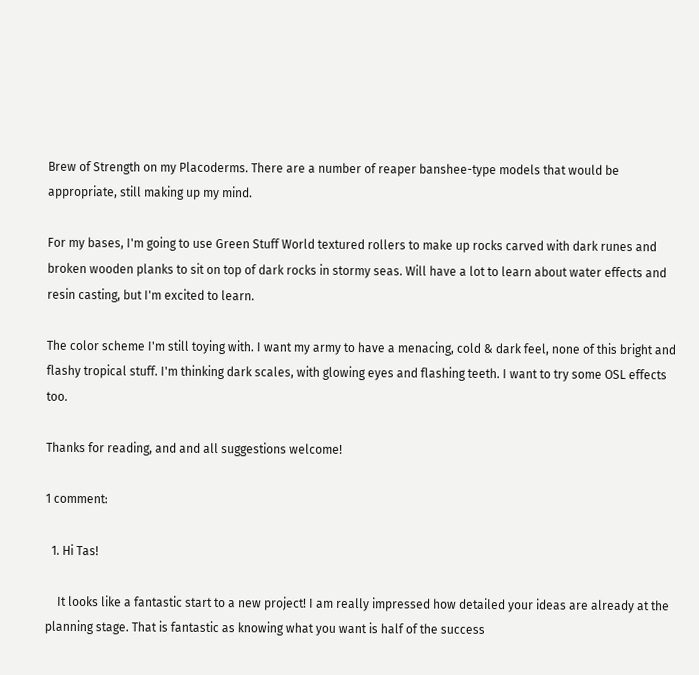Brew of Strength on my Placoderms. There are a number of reaper banshee-type models that would be appropriate, still making up my mind.

For my bases, I'm going to use Green Stuff World textured rollers to make up rocks carved with dark runes and broken wooden planks to sit on top of dark rocks in stormy seas. Will have a lot to learn about water effects and resin casting, but I'm excited to learn.

The color scheme I'm still toying with. I want my army to have a menacing, cold & dark feel, none of this bright and flashy tropical stuff. I'm thinking dark scales, with glowing eyes and flashing teeth. I want to try some OSL effects too.

Thanks for reading, and and all suggestions welcome!

1 comment:

  1. Hi Tas!

    It looks like a fantastic start to a new project! I am really impressed how detailed your ideas are already at the planning stage. That is fantastic as knowing what you want is half of the success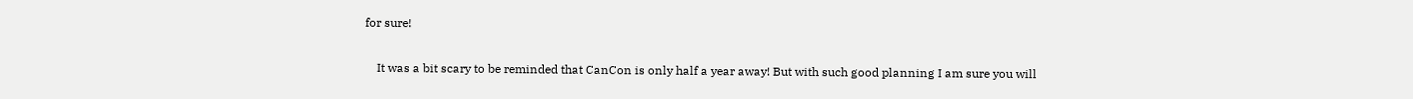for sure!

    It was a bit scary to be reminded that CanCon is only half a year away! But with such good planning I am sure you will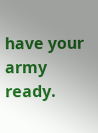have your army ready.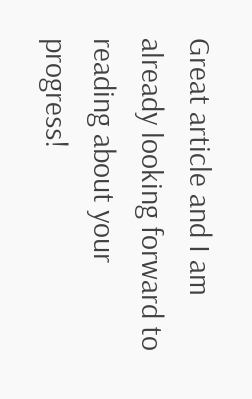Great article and I am already looking forward to reading about your progress!